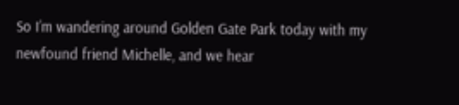So I’m wandering around Golden Gate Park today with my newfound friend Michelle, and we hear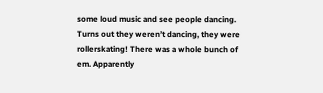some loud music and see people dancing. Turns out they weren’t dancing, they were rollerskating! There was a whole bunch of em. Apparently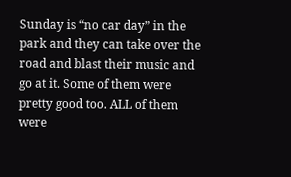Sunday is “no car day” in the park and they can take over the road and blast their music and go at it. Some of them were pretty good too. ALL of them were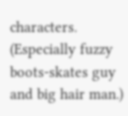characters. (Especially fuzzy boots-skates guy and big hair man.)